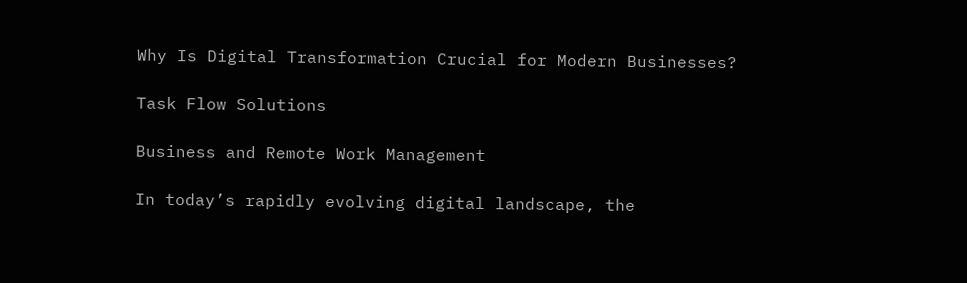Why Is Digital Transformation Crucial for Modern Businesses?

Task Flow Solutions

Business and Remote Work Management

In today’s rapidly evolving digital landscape, the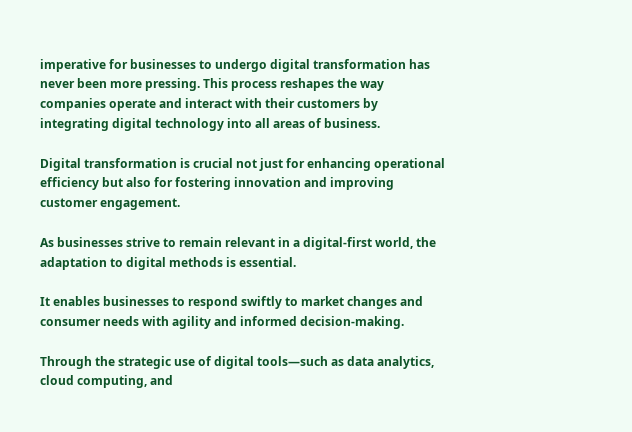imperative for businesses to undergo digital transformation has never been more pressing. This process reshapes the way companies operate and interact with their customers by integrating digital technology into all areas of business.

Digital transformation is crucial not just for enhancing operational efficiency but also for fostering innovation and improving customer engagement.

As businesses strive to remain relevant in a digital-first world, the adaptation to digital methods is essential.

It enables businesses to respond swiftly to market changes and consumer needs with agility and informed decision-making.

Through the strategic use of digital tools—such as data analytics, cloud computing, and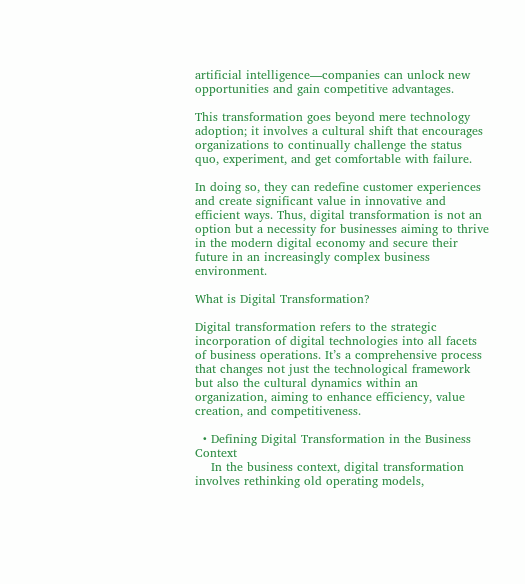artificial intelligence—companies can unlock new opportunities and gain competitive advantages.

This transformation goes beyond mere technology adoption; it involves a cultural shift that encourages organizations to continually challenge the status quo, experiment, and get comfortable with failure.

In doing so, they can redefine customer experiences and create significant value in innovative and efficient ways. Thus, digital transformation is not an option but a necessity for businesses aiming to thrive in the modern digital economy and secure their future in an increasingly complex business environment.

What is Digital Transformation?

Digital transformation refers to the strategic incorporation of digital technologies into all facets of business operations. It’s a comprehensive process that changes not just the technological framework but also the cultural dynamics within an organization, aiming to enhance efficiency, value creation, and competitiveness.

  • Defining Digital Transformation in the Business Context
    In the business context, digital transformation involves rethinking old operating models,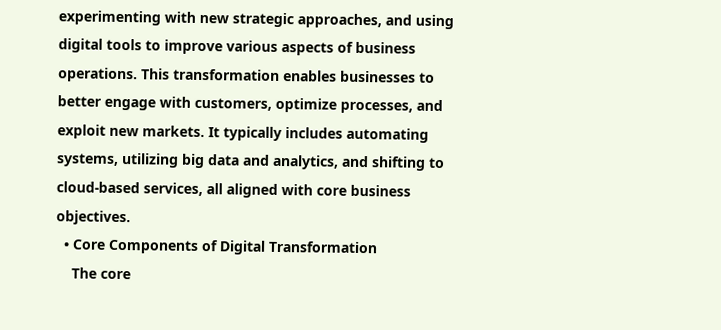experimenting with new strategic approaches, and using digital tools to improve various aspects of business operations. This transformation enables businesses to better engage with customers, optimize processes, and exploit new markets. It typically includes automating systems, utilizing big data and analytics, and shifting to cloud-based services, all aligned with core business objectives.
  • Core Components of Digital Transformation
    The core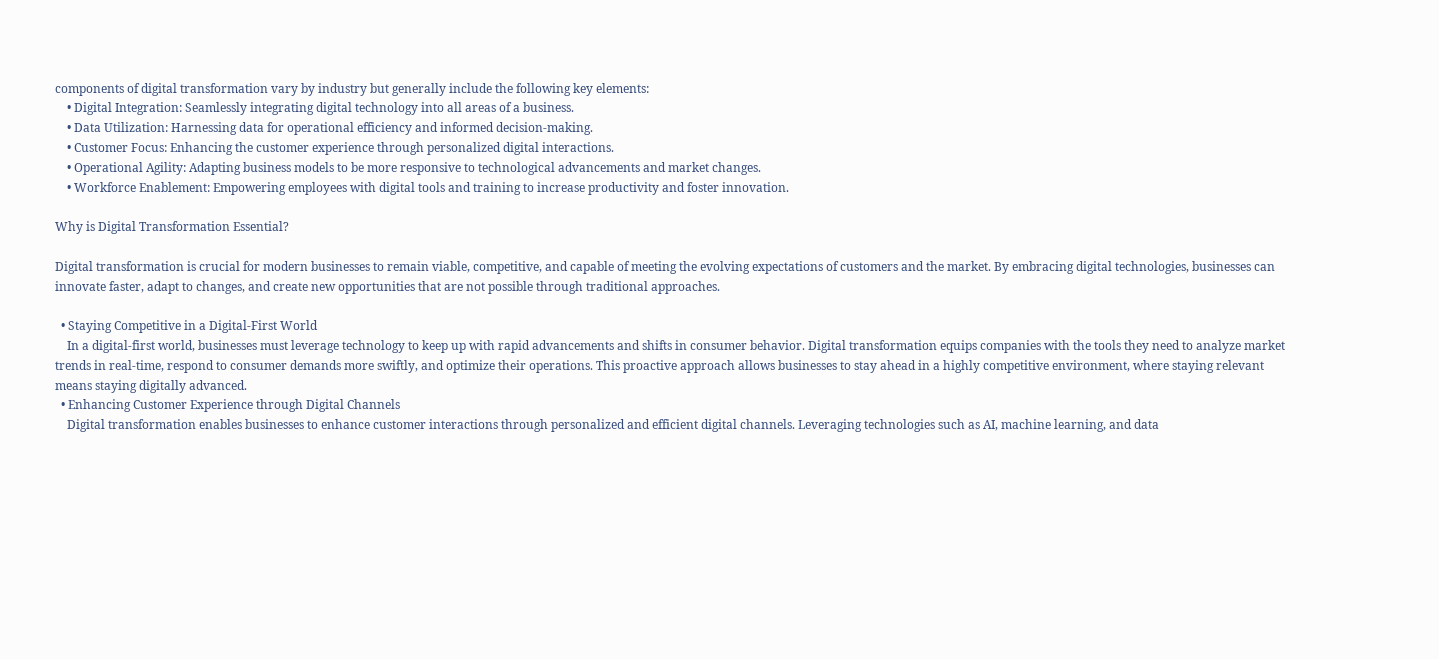components of digital transformation vary by industry but generally include the following key elements:
    • Digital Integration: Seamlessly integrating digital technology into all areas of a business.
    • Data Utilization: Harnessing data for operational efficiency and informed decision-making.
    • Customer Focus: Enhancing the customer experience through personalized digital interactions.
    • Operational Agility: Adapting business models to be more responsive to technological advancements and market changes.
    • Workforce Enablement: Empowering employees with digital tools and training to increase productivity and foster innovation.

Why is Digital Transformation Essential?

Digital transformation is crucial for modern businesses to remain viable, competitive, and capable of meeting the evolving expectations of customers and the market. By embracing digital technologies, businesses can innovate faster, adapt to changes, and create new opportunities that are not possible through traditional approaches.

  • Staying Competitive in a Digital-First World
    In a digital-first world, businesses must leverage technology to keep up with rapid advancements and shifts in consumer behavior. Digital transformation equips companies with the tools they need to analyze market trends in real-time, respond to consumer demands more swiftly, and optimize their operations. This proactive approach allows businesses to stay ahead in a highly competitive environment, where staying relevant means staying digitally advanced.
  • Enhancing Customer Experience through Digital Channels
    Digital transformation enables businesses to enhance customer interactions through personalized and efficient digital channels. Leveraging technologies such as AI, machine learning, and data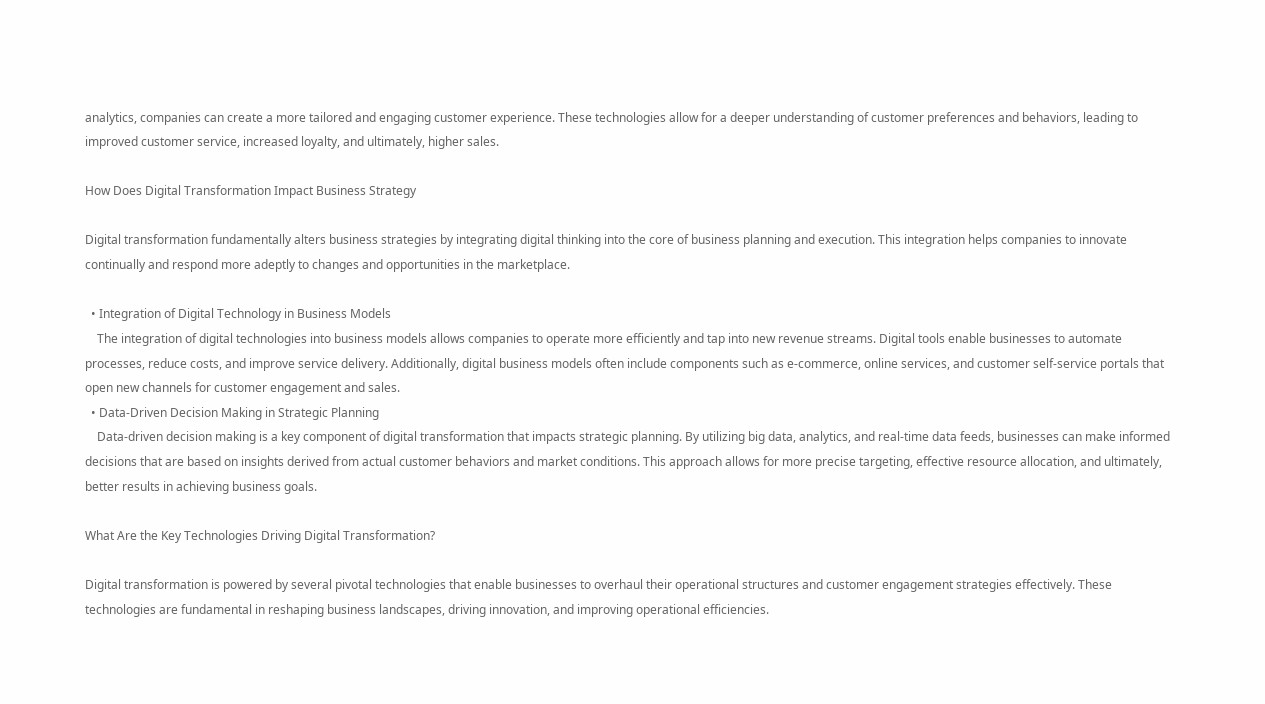analytics, companies can create a more tailored and engaging customer experience. These technologies allow for a deeper understanding of customer preferences and behaviors, leading to improved customer service, increased loyalty, and ultimately, higher sales.

How Does Digital Transformation Impact Business Strategy

Digital transformation fundamentally alters business strategies by integrating digital thinking into the core of business planning and execution. This integration helps companies to innovate continually and respond more adeptly to changes and opportunities in the marketplace.

  • Integration of Digital Technology in Business Models
    The integration of digital technologies into business models allows companies to operate more efficiently and tap into new revenue streams. Digital tools enable businesses to automate processes, reduce costs, and improve service delivery. Additionally, digital business models often include components such as e-commerce, online services, and customer self-service portals that open new channels for customer engagement and sales.
  • Data-Driven Decision Making in Strategic Planning
    Data-driven decision making is a key component of digital transformation that impacts strategic planning. By utilizing big data, analytics, and real-time data feeds, businesses can make informed decisions that are based on insights derived from actual customer behaviors and market conditions. This approach allows for more precise targeting, effective resource allocation, and ultimately, better results in achieving business goals.

What Are the Key Technologies Driving Digital Transformation?

Digital transformation is powered by several pivotal technologies that enable businesses to overhaul their operational structures and customer engagement strategies effectively. These technologies are fundamental in reshaping business landscapes, driving innovation, and improving operational efficiencies.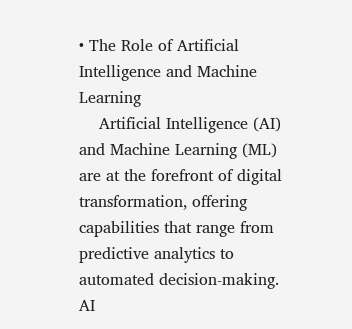• The Role of Artificial Intelligence and Machine Learning
    Artificial Intelligence (AI) and Machine Learning (ML) are at the forefront of digital transformation, offering capabilities that range from predictive analytics to automated decision-making. AI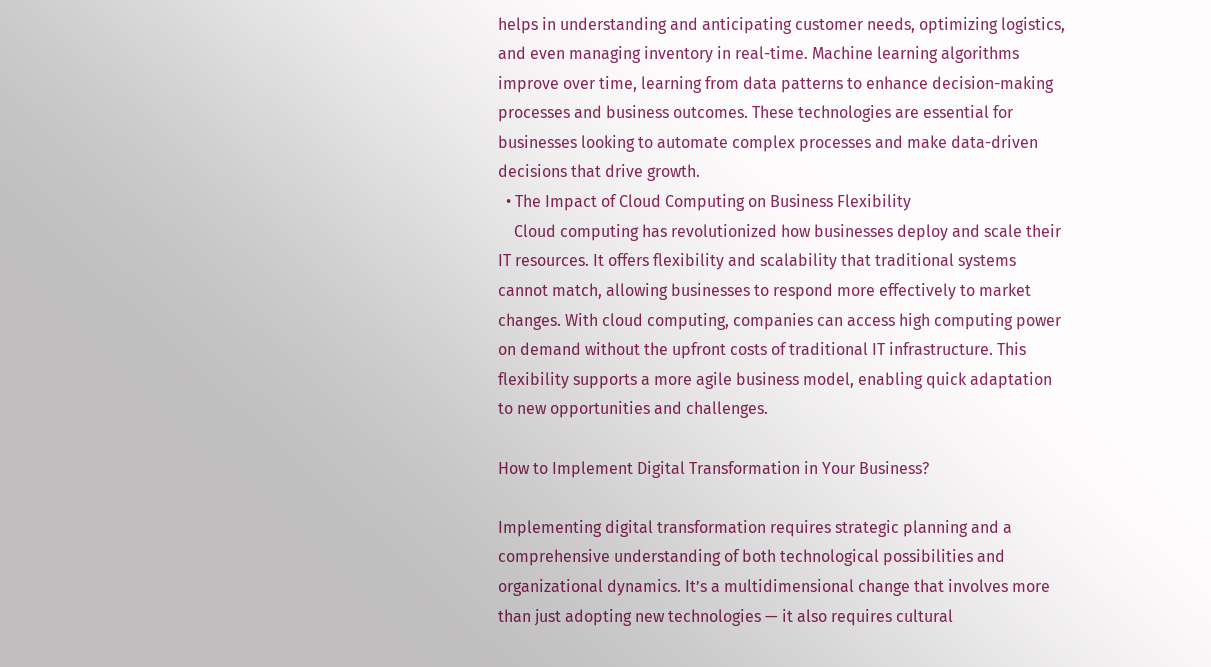helps in understanding and anticipating customer needs, optimizing logistics, and even managing inventory in real-time. Machine learning algorithms improve over time, learning from data patterns to enhance decision-making processes and business outcomes. These technologies are essential for businesses looking to automate complex processes and make data-driven decisions that drive growth.
  • The Impact of Cloud Computing on Business Flexibility
    Cloud computing has revolutionized how businesses deploy and scale their IT resources. It offers flexibility and scalability that traditional systems cannot match, allowing businesses to respond more effectively to market changes. With cloud computing, companies can access high computing power on demand without the upfront costs of traditional IT infrastructure. This flexibility supports a more agile business model, enabling quick adaptation to new opportunities and challenges.

How to Implement Digital Transformation in Your Business?

Implementing digital transformation requires strategic planning and a comprehensive understanding of both technological possibilities and organizational dynamics. It’s a multidimensional change that involves more than just adopting new technologies — it also requires cultural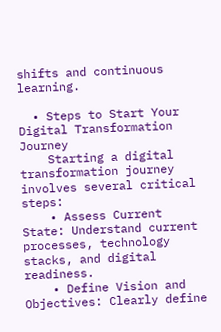shifts and continuous learning.

  • Steps to Start Your Digital Transformation Journey
    Starting a digital transformation journey involves several critical steps:
    • Assess Current State: Understand current processes, technology stacks, and digital readiness.
    • Define Vision and Objectives: Clearly define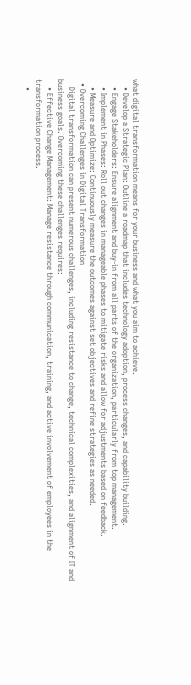what digital transformation means for your business and what you aim to achieve.
    • Develop a Strategic Plan: Outline a roadmap that includes technology adoption, process changes, and capability building.
    • Engage Stakeholders: Ensure alignment and buy-in from all parts of the organization, particularly from top management.
    • Implement in Phases: Roll out changes in manageable phases to mitigate risks and allow for adjustments based on feedback.
    • Measure and Optimize: Continuously measure the outcomes against set objectives and refine strategies as needed.
  • Overcoming Challenges in Digital Transformation
    Digital transformation can present numerous challenges, including resistance to change, technical complexities, and alignment of IT and business goals. Overcoming these challenges requires:
    • Effective Change Management: Manage resistance through communication, training, and active involvement of employees in the transformation process.
    •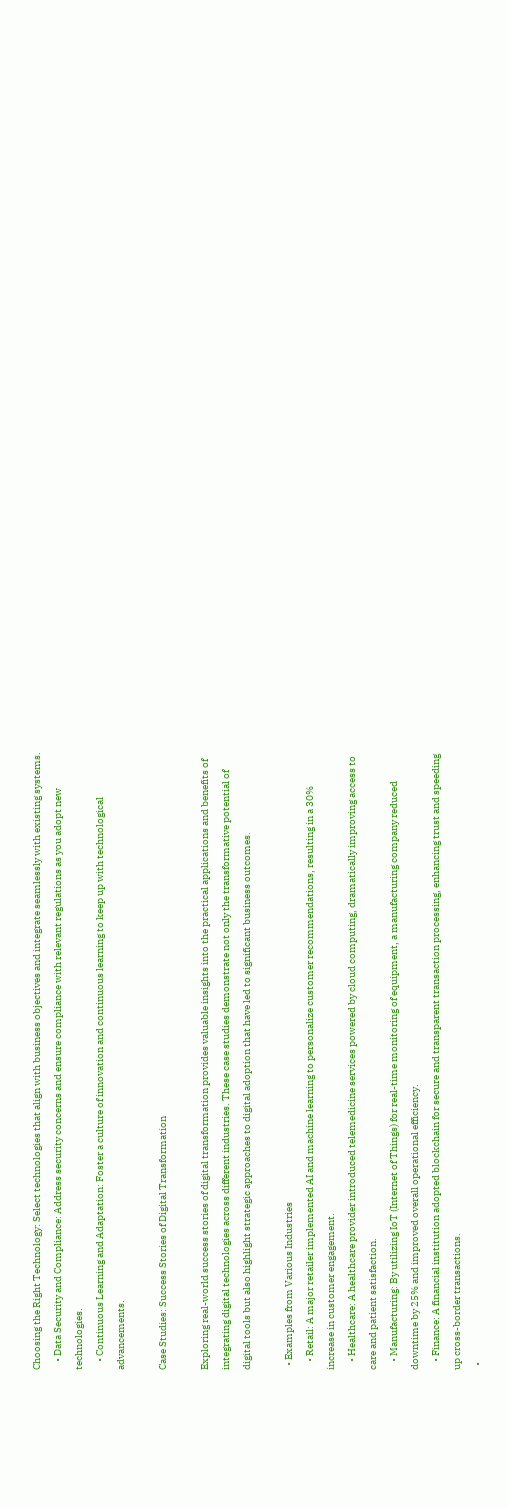Choosing the Right Technology: Select technologies that align with business objectives and integrate seamlessly with existing systems.
    • Data Security and Compliance: Address security concerns and ensure compliance with relevant regulations as you adopt new technologies.
    • Continuous Learning and Adaptation: Foster a culture of innovation and continuous learning to keep up with technological advancements.

Case Studies: Success Stories of Digital Transformation

Exploring real-world success stories of digital transformation provides valuable insights into the practical applications and benefits of integrating digital technologies across different industries. These case studies demonstrate not only the transformative potential of digital tools but also highlight strategic approaches to digital adoption that have led to significant business outcomes.

  • Examples from Various Industries
    • Retail: A major retailer implemented AI and machine learning to personalize customer recommendations, resulting in a 30% increase in customer engagement.
    • Healthcare: A healthcare provider introduced telemedicine services powered by cloud computing, dramatically improving access to care and patient satisfaction.
    • Manufacturing: By utilizing IoT (Internet of Things) for real-time monitoring of equipment, a manufacturing company reduced downtime by 25% and improved overall operational efficiency.
    • Finance: A financial institution adopted blockchain for secure and transparent transaction processing, enhancing trust and speeding up cross-border transactions.
  •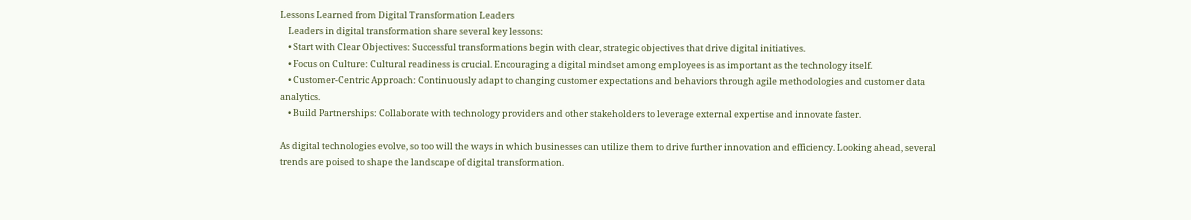Lessons Learned from Digital Transformation Leaders
    Leaders in digital transformation share several key lessons:
    • Start with Clear Objectives: Successful transformations begin with clear, strategic objectives that drive digital initiatives.
    • Focus on Culture: Cultural readiness is crucial. Encouraging a digital mindset among employees is as important as the technology itself.
    • Customer-Centric Approach: Continuously adapt to changing customer expectations and behaviors through agile methodologies and customer data analytics.
    • Build Partnerships: Collaborate with technology providers and other stakeholders to leverage external expertise and innovate faster.

As digital technologies evolve, so too will the ways in which businesses can utilize them to drive further innovation and efficiency. Looking ahead, several trends are poised to shape the landscape of digital transformation.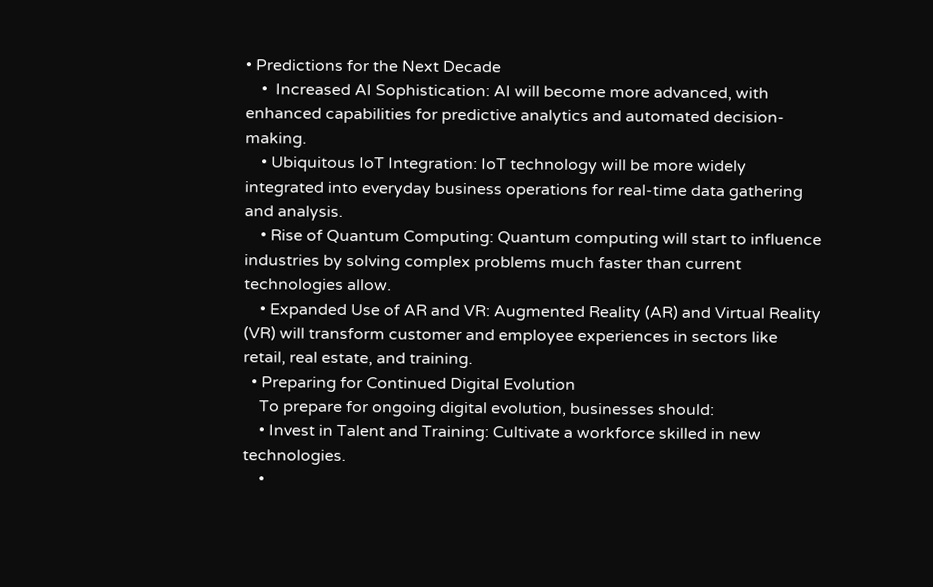• Predictions for the Next Decade
    •  Increased AI Sophistication: AI will become more advanced, with enhanced capabilities for predictive analytics and automated decision-making.
    • Ubiquitous IoT Integration: IoT technology will be more widely integrated into everyday business operations for real-time data gathering and analysis.
    • Rise of Quantum Computing: Quantum computing will start to influence industries by solving complex problems much faster than current technologies allow.
    • Expanded Use of AR and VR: Augmented Reality (AR) and Virtual Reality (VR) will transform customer and employee experiences in sectors like retail, real estate, and training.
  • Preparing for Continued Digital Evolution
    To prepare for ongoing digital evolution, businesses should:
    • Invest in Talent and Training: Cultivate a workforce skilled in new technologies.
    •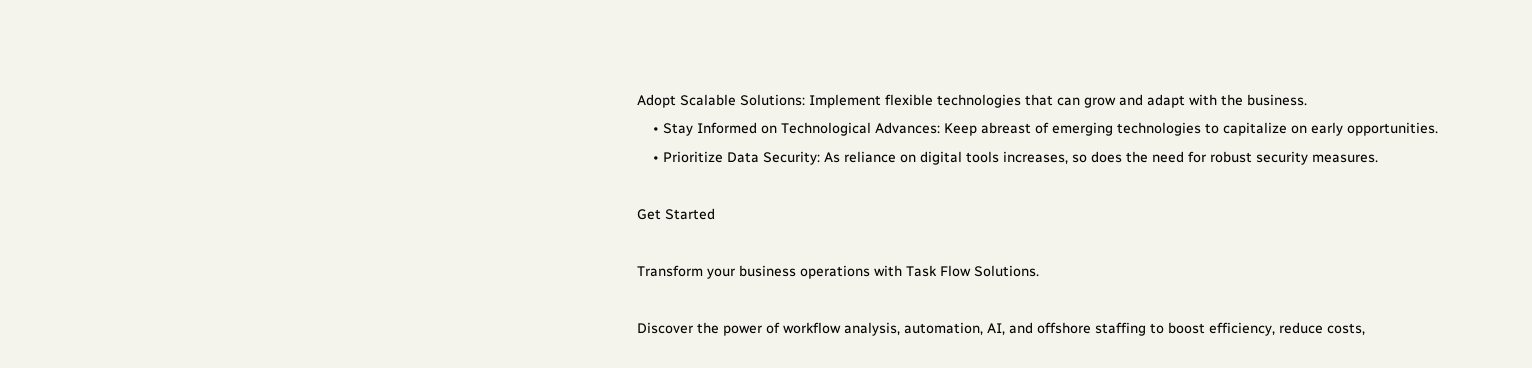Adopt Scalable Solutions: Implement flexible technologies that can grow and adapt with the business.
    • Stay Informed on Technological Advances: Keep abreast of emerging technologies to capitalize on early opportunities.
    • Prioritize Data Security: As reliance on digital tools increases, so does the need for robust security measures.

Get Started

Transform your business operations with Task Flow Solutions.

Discover the power of workflow analysis, automation, AI, and offshore staffing to boost efficiency, reduce costs,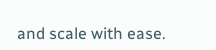and scale with ease.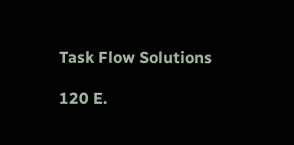Task Flow Solutions

120 E.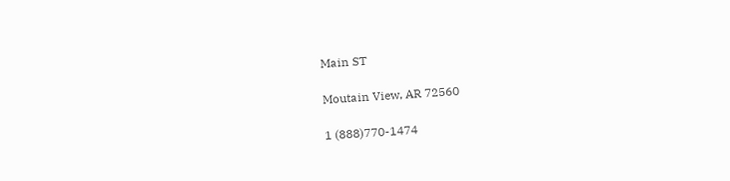Main ST

Moutain View, AR 72560

1 (888)770-1474